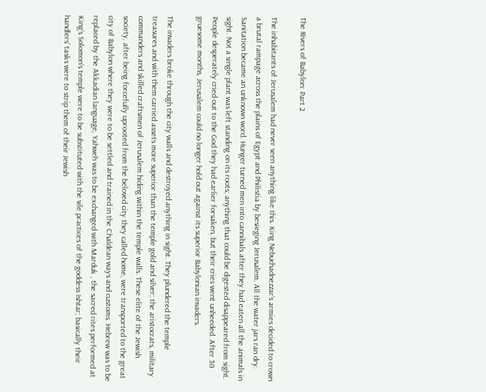The Rivers of Babylon: Part 2

The inhabitants of Jerusalem had never seen anything like this. King Nebuchadnezzar’s armies decided to crown a brutal rampage across the plains of Egypt and Philistia by besieging Jerusalem. All the water jars ran dry. Sanitation became an unknown word. Hunger turned men into cannibals after they had eaten all the animals in sight. Not a single plant was left standing on its roots; anything that could be digested disappeared from sight. People desperately cried out to the God they had earlier forsaken, but their cries went unheeded. After 30 gruesome months, Jerusalem could no longer hold out against its superior Babylonian invaders.

The invaders broke through the city walls and destroyed anything in sight. They plundered the temple treasures and with them carried assets more superior than the temple gold and silver; the aristocrats, military commanders and skilled craftsmen of Jerusalem hiding within the temple walls. These elite of the Jewish society, after being forcefully uprooted from the beloved city they called home, were transported to the great city of Babylon where they were to be settled and trained in the Chaldean ways and customs. Hebrew was to be replaced by the Akkadian language, Yahweh was to be exchanged with Marduk , the sacred rites performed at King’s Solomon’s temple were to be substituted with the vile practices of the goddess Ishtar; basically their handlers’ tasks were to strip them of their Jewish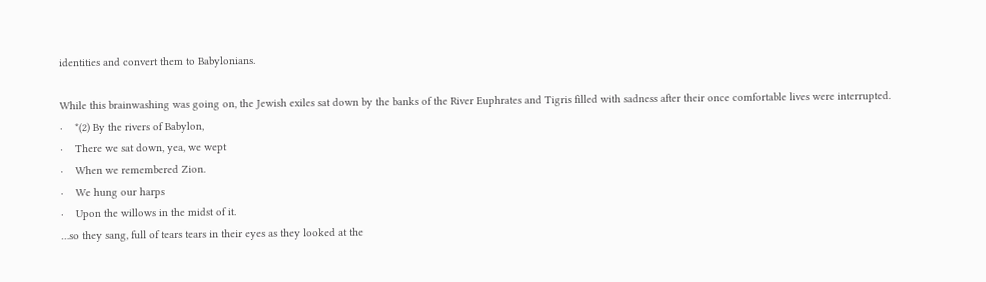identities and convert them to Babylonians.

While this brainwashing was going on, the Jewish exiles sat down by the banks of the River Euphrates and Tigris filled with sadness after their once comfortable lives were interrupted.
·    *(2) By the rivers of Babylon,
·    There we sat down, yea, we wept
·    When we remembered Zion.
·    We hung our harps
·    Upon the willows in the midst of it.
…so they sang, full of tears tears in their eyes as they looked at the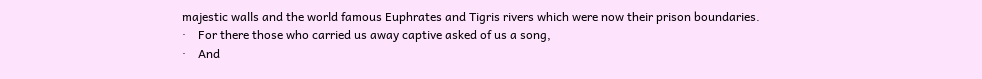majestic walls and the world famous Euphrates and Tigris rivers which were now their prison boundaries.
·    For there those who carried us away captive asked of us a song,
·    And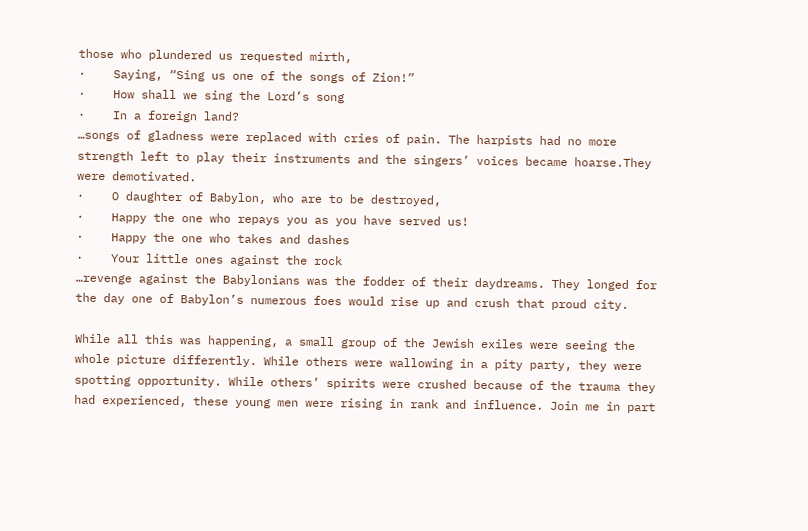those who plundered us requested mirth,
·    Saying, “Sing us one of the songs of Zion!”
·    How shall we sing the Lord’s song
·    In a foreign land?
…songs of gladness were replaced with cries of pain. The harpists had no more strength left to play their instruments and the singers’ voices became hoarse.They were demotivated.
·    O daughter of Babylon, who are to be destroyed,
·    Happy the one who repays you as you have served us!
·    Happy the one who takes and dashes
·    Your little ones against the rock
…revenge against the Babylonians was the fodder of their daydreams. They longed for the day one of Babylon’s numerous foes would rise up and crush that proud city.

While all this was happening, a small group of the Jewish exiles were seeing the whole picture differently. While others were wallowing in a pity party, they were spotting opportunity. While others’ spirits were crushed because of the trauma they had experienced, these young men were rising in rank and influence. Join me in part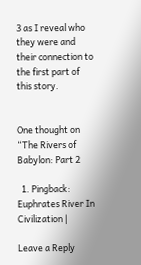3 as I reveal who they were and their connection to the first part of this story.


One thought on “The Rivers of Babylon: Part 2

  1. Pingback: Euphrates River In Civilization |

Leave a Reply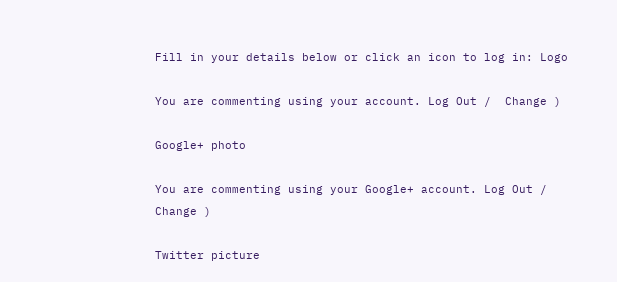Fill in your details below or click an icon to log in: Logo

You are commenting using your account. Log Out /  Change )

Google+ photo

You are commenting using your Google+ account. Log Out /  Change )

Twitter picture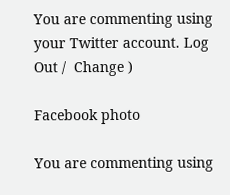You are commenting using your Twitter account. Log Out /  Change )

Facebook photo

You are commenting using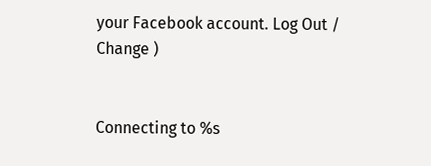your Facebook account. Log Out /  Change )


Connecting to %s